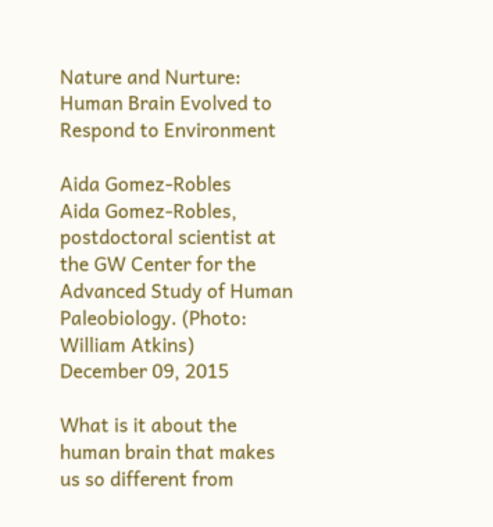Nature and Nurture: Human Brain Evolved to Respond to Environment

Aida Gomez-Robles
Aida Gomez-Robles, postdoctoral scientist at the GW Center for the Advanced Study of Human Paleobiology. (Photo: William Atkins)
December 09, 2015

What is it about the human brain that makes us so different from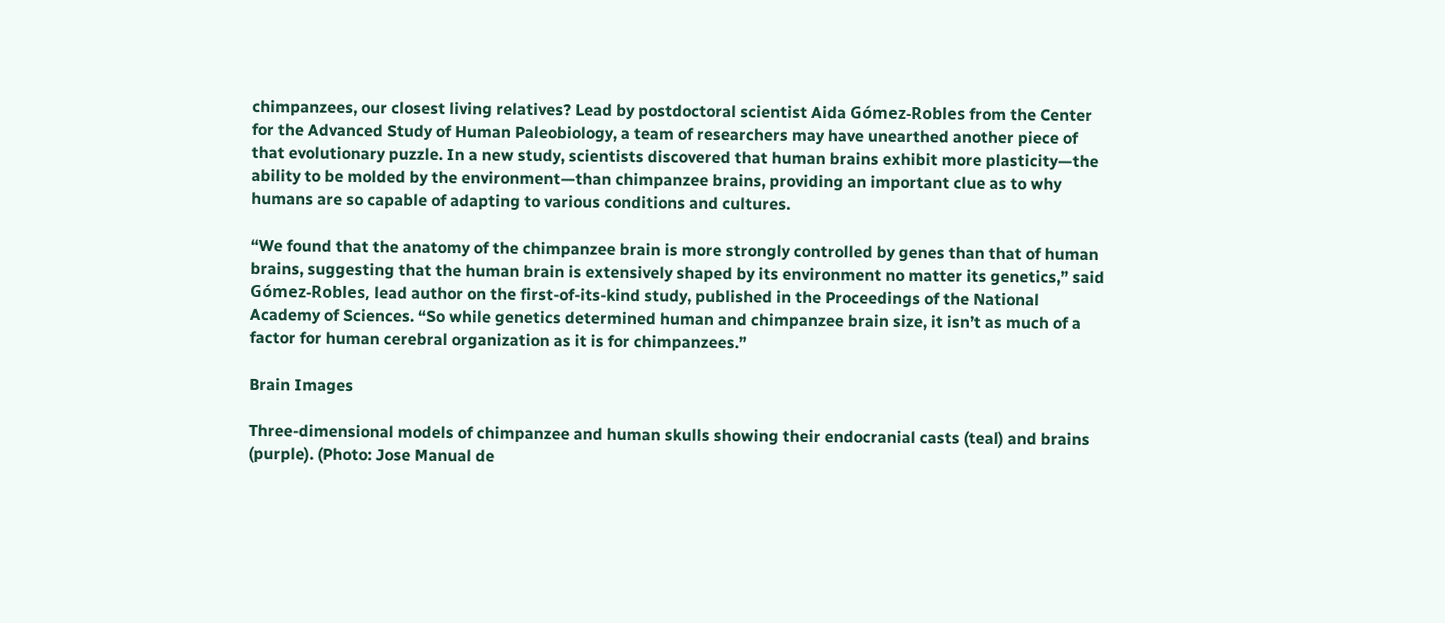chimpanzees, our closest living relatives? Lead by postdoctoral scientist Aida Gómez-Robles from the Center for the Advanced Study of Human Paleobiology, a team of researchers may have unearthed another piece of that evolutionary puzzle. In a new study, scientists discovered that human brains exhibit more plasticity—the ability to be molded by the environment—than chimpanzee brains, providing an important clue as to why humans are so capable of adapting to various conditions and cultures.

“We found that the anatomy of the chimpanzee brain is more strongly controlled by genes than that of human brains, suggesting that the human brain is extensively shaped by its environment no matter its genetics,” said Gómez-Robles, lead author on the first-of-its-kind study, published in the Proceedings of the National Academy of Sciences. “So while genetics determined human and chimpanzee brain size, it isn’t as much of a factor for human cerebral organization as it is for chimpanzees.”

Brain Images

Three-dimensional models of chimpanzee and human skulls showing their endocranial casts (teal) and brains (purple). (Photo: Jose Manual de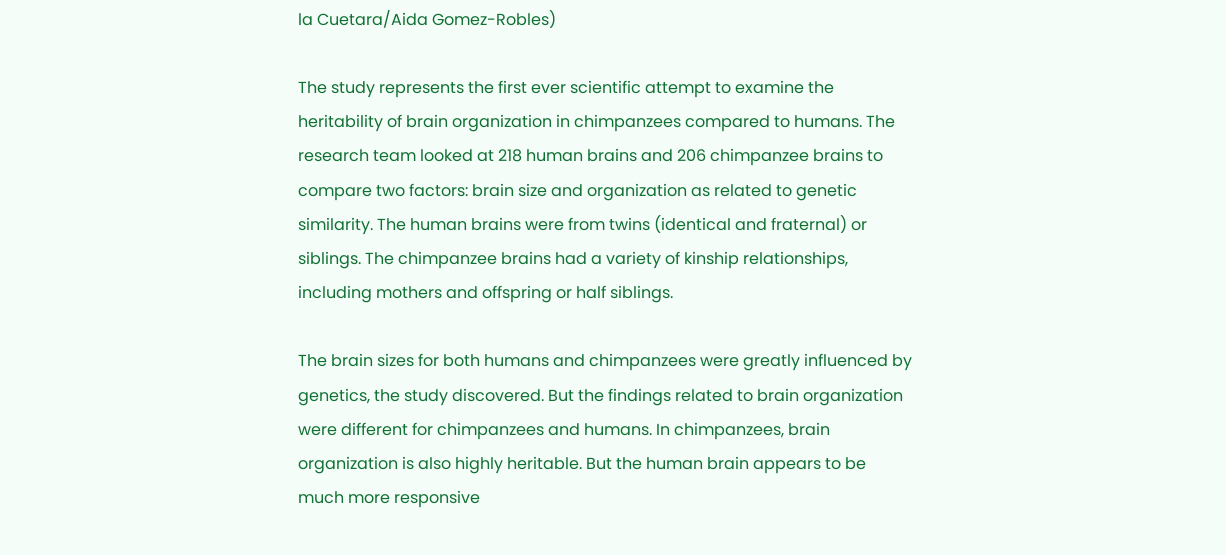la Cuetara/Aida Gomez-Robles)

The study represents the first ever scientific attempt to examine the heritability of brain organization in chimpanzees compared to humans. The research team looked at 218 human brains and 206 chimpanzee brains to compare two factors: brain size and organization as related to genetic similarity. The human brains were from twins (identical and fraternal) or siblings. The chimpanzee brains had a variety of kinship relationships, including mothers and offspring or half siblings.

The brain sizes for both humans and chimpanzees were greatly influenced by genetics, the study discovered. But the findings related to brain organization were different for chimpanzees and humans. In chimpanzees, brain organization is also highly heritable. But the human brain appears to be much more responsive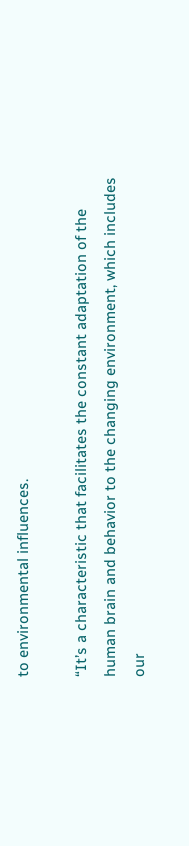to environmental influences.

“It’s a characteristic that facilitates the constant adaptation of the human brain and behavior to the changing environment, which includes our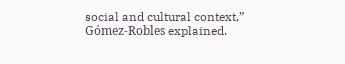social and cultural context,” Gómez-Robles explained.